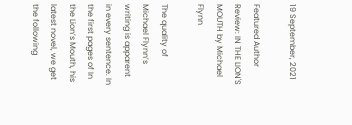19 September, 2021

Featured Author Review: IN THE LION'S MOUTH by Michael Flynn

The quality of Michael Flynn’s writing is apparent in every sentence. In the first pages of In the Lion’s Mouth, his latest novel, we get the following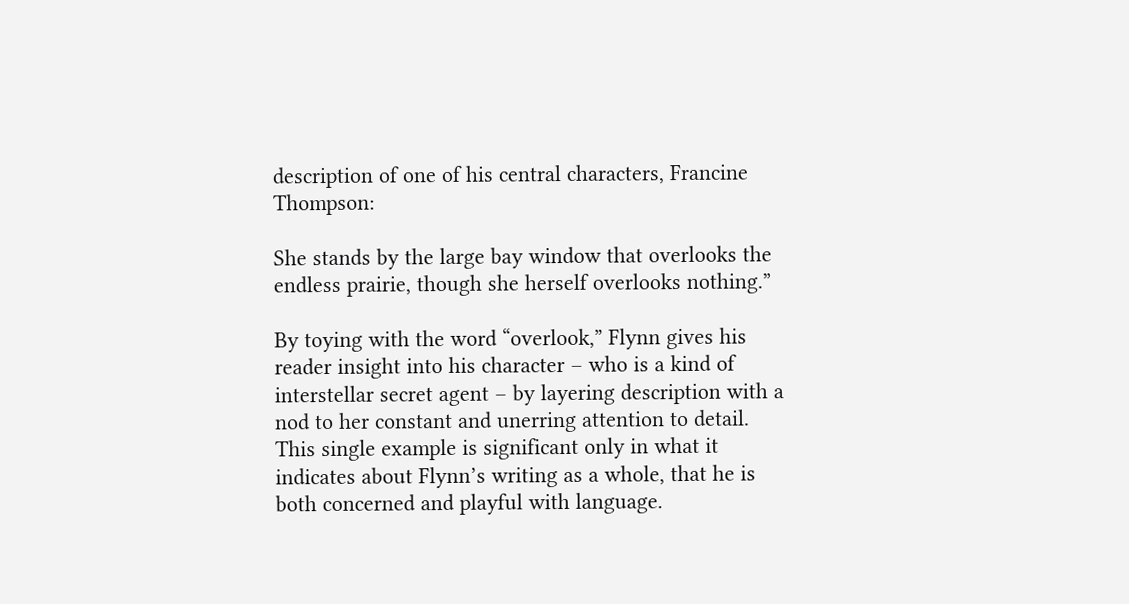description of one of his central characters, Francine Thompson:

She stands by the large bay window that overlooks the endless prairie, though she herself overlooks nothing.”

By toying with the word “overlook,” Flynn gives his reader insight into his character – who is a kind of interstellar secret agent – by layering description with a nod to her constant and unerring attention to detail. This single example is significant only in what it indicates about Flynn’s writing as a whole, that he is both concerned and playful with language.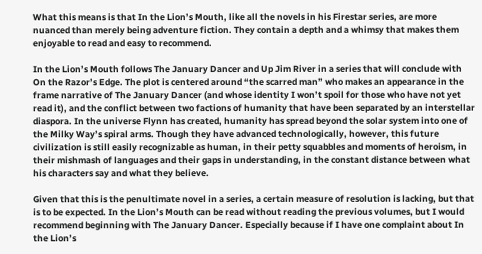What this means is that In the Lion’s Mouth, like all the novels in his Firestar series, are more nuanced than merely being adventure fiction. They contain a depth and a whimsy that makes them enjoyable to read and easy to recommend.

In the Lion’s Mouth follows The January Dancer and Up Jim River in a series that will conclude with On the Razor’s Edge. The plot is centered around “the scarred man” who makes an appearance in the frame narrative of The January Dancer (and whose identity I won’t spoil for those who have not yet read it), and the conflict between two factions of humanity that have been separated by an interstellar diaspora. In the universe Flynn has created, humanity has spread beyond the solar system into one of the Milky Way’s spiral arms. Though they have advanced technologically, however, this future civilization is still easily recognizable as human, in their petty squabbles and moments of heroism, in their mishmash of languages and their gaps in understanding, in the constant distance between what his characters say and what they believe.

Given that this is the penultimate novel in a series, a certain measure of resolution is lacking, but that is to be expected. In the Lion’s Mouth can be read without reading the previous volumes, but I would recommend beginning with The January Dancer. Especially because if I have one complaint about In the Lion’s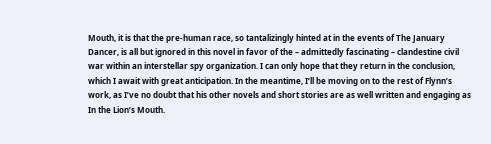Mouth, it is that the pre-human race, so tantalizingly hinted at in the events of The January Dancer, is all but ignored in this novel in favor of the – admittedly fascinating – clandestine civil war within an interstellar spy organization. I can only hope that they return in the conclusion, which I await with great anticipation. In the meantime, I’ll be moving on to the rest of Flynn’s work, as I’ve no doubt that his other novels and short stories are as well written and engaging as In the Lion’s Mouth.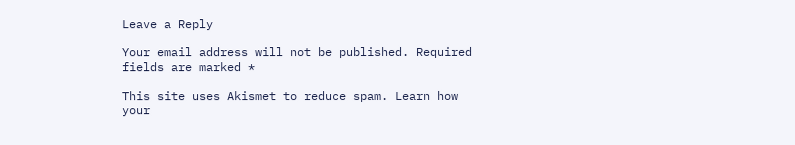Leave a Reply

Your email address will not be published. Required fields are marked *

This site uses Akismet to reduce spam. Learn how your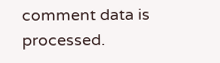comment data is processed.